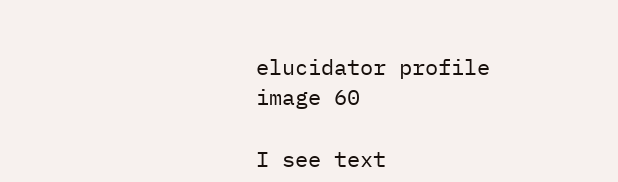elucidator profile image 60

I see text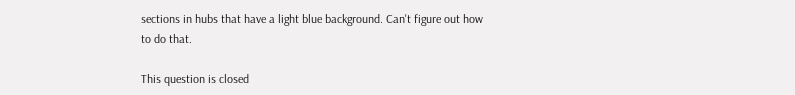sections in hubs that have a light blue background. Can't figure out how to do that.

This question is closed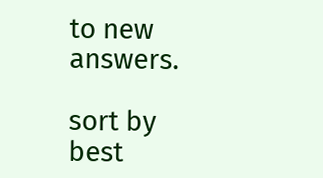to new answers.

sort by best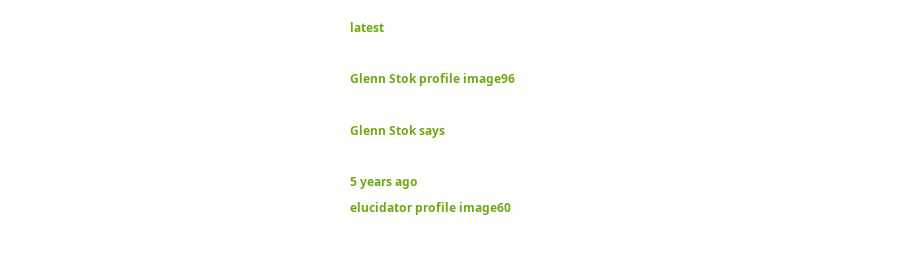latest

Glenn Stok profile image96

Glenn Stok says

5 years ago
elucidator profile image60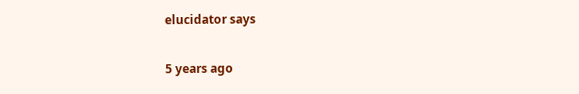elucidator says

5 years ago